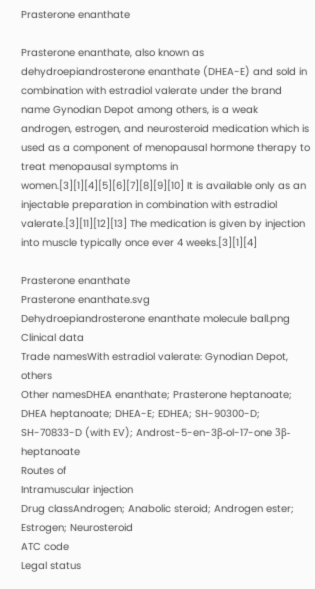Prasterone enanthate

Prasterone enanthate, also known as dehydroepiandrosterone enanthate (DHEA-E) and sold in combination with estradiol valerate under the brand name Gynodian Depot among others, is a weak androgen, estrogen, and neurosteroid medication which is used as a component of menopausal hormone therapy to treat menopausal symptoms in women.[3][1][4][5][6][7][8][9][10] It is available only as an injectable preparation in combination with estradiol valerate.[3][11][12][13] The medication is given by injection into muscle typically once ever 4 weeks.[3][1][4]

Prasterone enanthate
Prasterone enanthate.svg
Dehydroepiandrosterone enanthate molecule ball.png
Clinical data
Trade namesWith estradiol valerate: Gynodian Depot, others
Other namesDHEA enanthate; Prasterone heptanoate; DHEA heptanoate; DHEA-E; EDHEA; SH-90300-D; SH-70833-D (with EV); Androst-5-en-3β-ol-17-one 3β-heptanoate
Routes of
Intramuscular injection
Drug classAndrogen; Anabolic steroid; Androgen ester; Estrogen; Neurosteroid
ATC code
Legal status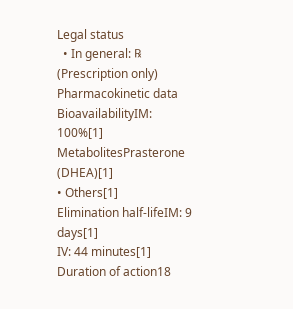Legal status
  • In general: ℞ (Prescription only)
Pharmacokinetic data
BioavailabilityIM: 100%[1]
MetabolitesPrasterone (DHEA)[1]
• Others[1]
Elimination half-lifeIM: 9 days[1]
IV: 44 minutes[1]
Duration of action18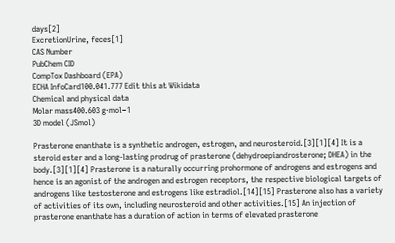days[2]
ExcretionUrine, feces[1]
CAS Number
PubChem CID
CompTox Dashboard (EPA)
ECHA InfoCard100.041.777 Edit this at Wikidata
Chemical and physical data
Molar mass400.603 g·mol−1
3D model (JSmol)

Prasterone enanthate is a synthetic androgen, estrogen, and neurosteroid.[3][1][4] It is a steroid ester and a long-lasting prodrug of prasterone (dehydroepiandrosterone; DHEA) in the body.[3][1][4] Prasterone is a naturally occurring prohormone of androgens and estrogens and hence is an agonist of the androgen and estrogen receptors, the respective biological targets of androgens like testosterone and estrogens like estradiol.[14][15] Prasterone also has a variety of activities of its own, including neurosteroid and other activities.[15] An injection of prasterone enanthate has a duration of action in terms of elevated prasterone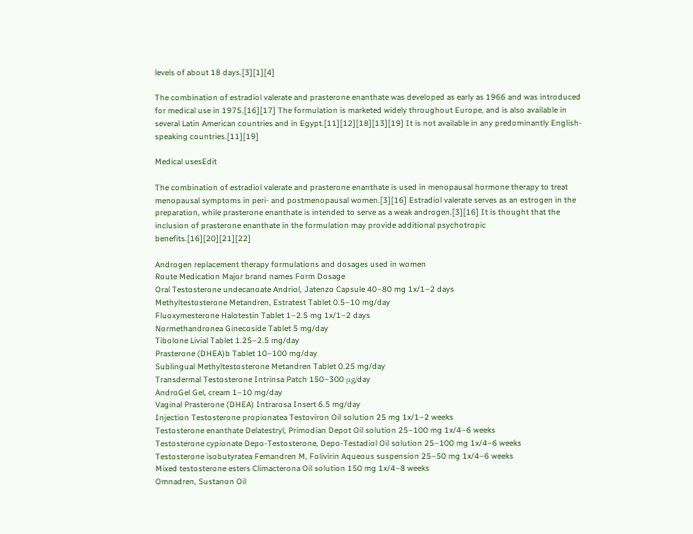levels of about 18 days.[3][1][4]

The combination of estradiol valerate and prasterone enanthate was developed as early as 1966 and was introduced for medical use in 1975.[16][17] The formulation is marketed widely throughout Europe, and is also available in several Latin American countries and in Egypt.[11][12][18][13][19] It is not available in any predominantly English-speaking countries.[11][19]

Medical usesEdit

The combination of estradiol valerate and prasterone enanthate is used in menopausal hormone therapy to treat menopausal symptoms in peri- and postmenopausal women.[3][16] Estradiol valerate serves as an estrogen in the preparation, while prasterone enanthate is intended to serve as a weak androgen.[3][16] It is thought that the inclusion of prasterone enanthate in the formulation may provide additional psychotropic benefits.[16][20][21][22]

Androgen replacement therapy formulations and dosages used in women
Route Medication Major brand names Form Dosage
Oral Testosterone undecanoate Andriol, Jatenzo Capsule 40–80 mg 1x/1–2 days
Methyltestosterone Metandren, Estratest Tablet 0.5–10 mg/day
Fluoxymesterone Halotestin Tablet 1–2.5 mg 1x/1–2 days
Normethandronea Ginecoside Tablet 5 mg/day
Tibolone Livial Tablet 1.25–2.5 mg/day
Prasterone (DHEA)b Tablet 10–100 mg/day
Sublingual Methyltestosterone Metandren Tablet 0.25 mg/day
Transdermal Testosterone Intrinsa Patch 150–300 μg/day
AndroGel Gel, cream 1–10 mg/day
Vaginal Prasterone (DHEA) Intrarosa Insert 6.5 mg/day
Injection Testosterone propionatea Testoviron Oil solution 25 mg 1x/1–2 weeks
Testosterone enanthate Delatestryl, Primodian Depot Oil solution 25–100 mg 1x/4–6 weeks
Testosterone cypionate Depo-Testosterone, Depo-Testadiol Oil solution 25–100 mg 1x/4–6 weeks
Testosterone isobutyratea Femandren M, Folivirin Aqueous suspension 25–50 mg 1x/4–6 weeks
Mixed testosterone esters Climacterona Oil solution 150 mg 1x/4–8 weeks
Omnadren, Sustanon Oil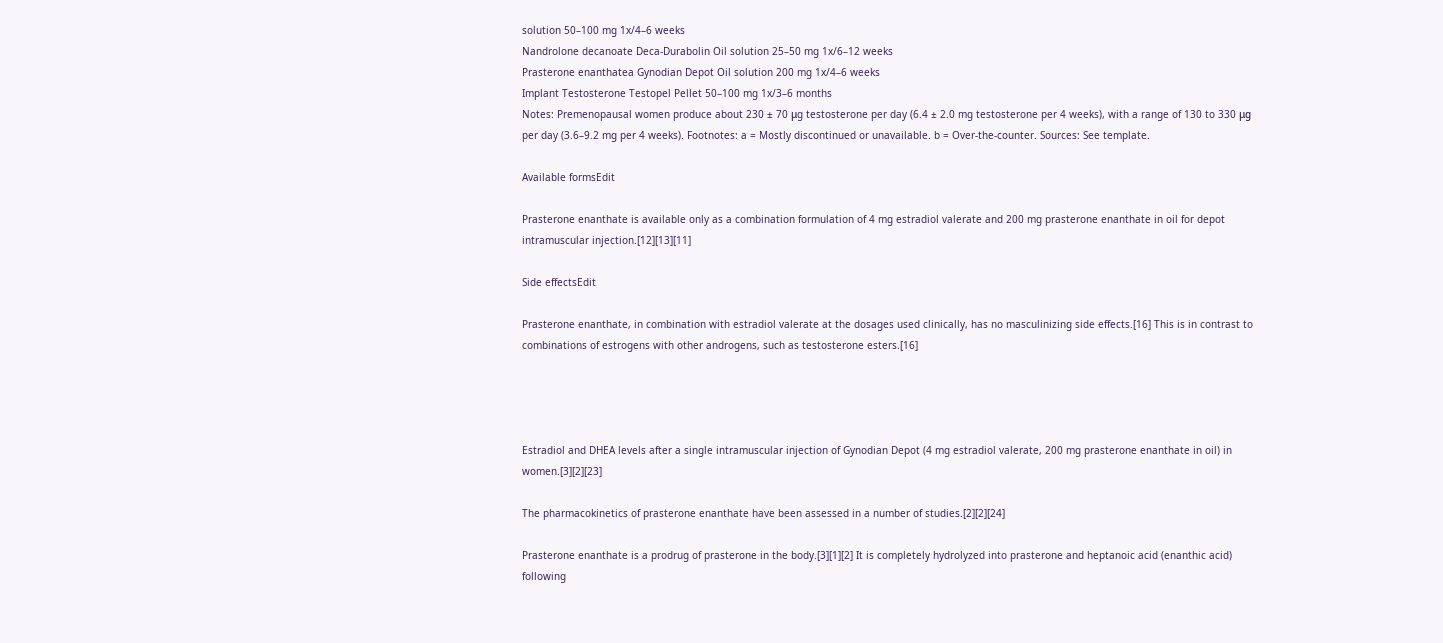solution 50–100 mg 1x/4–6 weeks
Nandrolone decanoate Deca-Durabolin Oil solution 25–50 mg 1x/6–12 weeks
Prasterone enanthatea Gynodian Depot Oil solution 200 mg 1x/4–6 weeks
Implant Testosterone Testopel Pellet 50–100 mg 1x/3–6 months
Notes: Premenopausal women produce about 230 ± 70 μg testosterone per day (6.4 ± 2.0 mg testosterone per 4 weeks), with a range of 130 to 330 μg per day (3.6–9.2 mg per 4 weeks). Footnotes: a = Mostly discontinued or unavailable. b = Over-the-counter. Sources: See template.

Available formsEdit

Prasterone enanthate is available only as a combination formulation of 4 mg estradiol valerate and 200 mg prasterone enanthate in oil for depot intramuscular injection.[12][13][11]

Side effectsEdit

Prasterone enanthate, in combination with estradiol valerate at the dosages used clinically, has no masculinizing side effects.[16] This is in contrast to combinations of estrogens with other androgens, such as testosterone esters.[16]




Estradiol and DHEA levels after a single intramuscular injection of Gynodian Depot (4 mg estradiol valerate, 200 mg prasterone enanthate in oil) in women.[3][2][23]

The pharmacokinetics of prasterone enanthate have been assessed in a number of studies.[2][2][24]

Prasterone enanthate is a prodrug of prasterone in the body.[3][1][2] It is completely hydrolyzed into prasterone and heptanoic acid (enanthic acid) following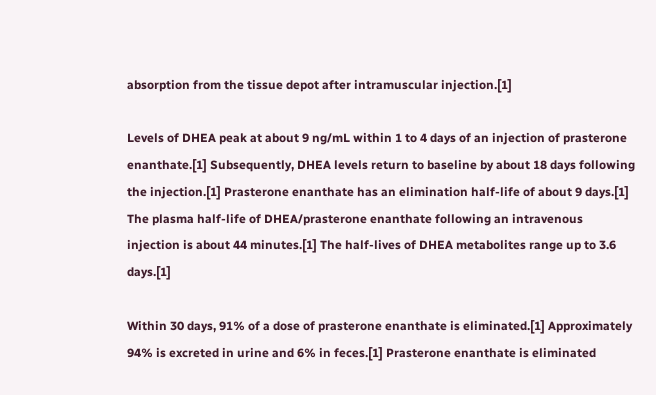absorption from the tissue depot after intramuscular injection.[1]

Levels of DHEA peak at about 9 ng/mL within 1 to 4 days of an injection of prasterone enanthate.[1] Subsequently, DHEA levels return to baseline by about 18 days following the injection.[1] Prasterone enanthate has an elimination half-life of about 9 days.[1] The plasma half-life of DHEA/prasterone enanthate following an intravenous injection is about 44 minutes.[1] The half-lives of DHEA metabolites range up to 3.6 days.[1]

Within 30 days, 91% of a dose of prasterone enanthate is eliminated.[1] Approximately 94% is excreted in urine and 6% in feces.[1] Prasterone enanthate is eliminated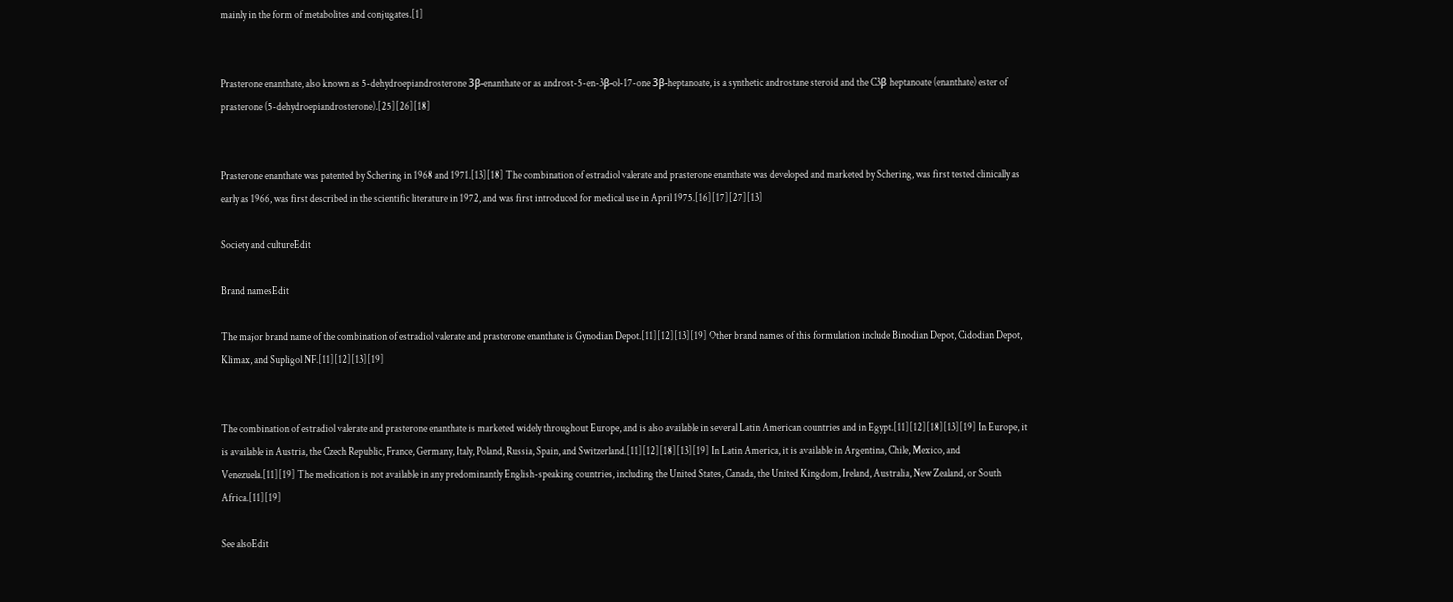mainly in the form of metabolites and conjugates.[1]


Prasterone enanthate, also known as 5-dehydroepiandrosterone 3β-enanthate or as androst-5-en-3β-ol-17-one 3β-heptanoate, is a synthetic androstane steroid and the C3β heptanoate (enanthate) ester of prasterone (5-dehydroepiandrosterone).[25][26][18]


Prasterone enanthate was patented by Schering in 1968 and 1971.[13][18] The combination of estradiol valerate and prasterone enanthate was developed and marketed by Schering, was first tested clinically as early as 1966, was first described in the scientific literature in 1972, and was first introduced for medical use in April 1975.[16][17][27][13]

Society and cultureEdit

Brand namesEdit

The major brand name of the combination of estradiol valerate and prasterone enanthate is Gynodian Depot.[11][12][13][19] Other brand names of this formulation include Binodian Depot, Cidodian Depot, Klimax, and Supligol NF.[11][12][13][19]


The combination of estradiol valerate and prasterone enanthate is marketed widely throughout Europe, and is also available in several Latin American countries and in Egypt.[11][12][18][13][19] In Europe, it is available in Austria, the Czech Republic, France, Germany, Italy, Poland, Russia, Spain, and Switzerland.[11][12][18][13][19] In Latin America, it is available in Argentina, Chile, Mexico, and Venezuela.[11][19] The medication is not available in any predominantly English-speaking countries, including the United States, Canada, the United Kingdom, Ireland, Australia, New Zealand, or South Africa.[11][19]

See alsoEdit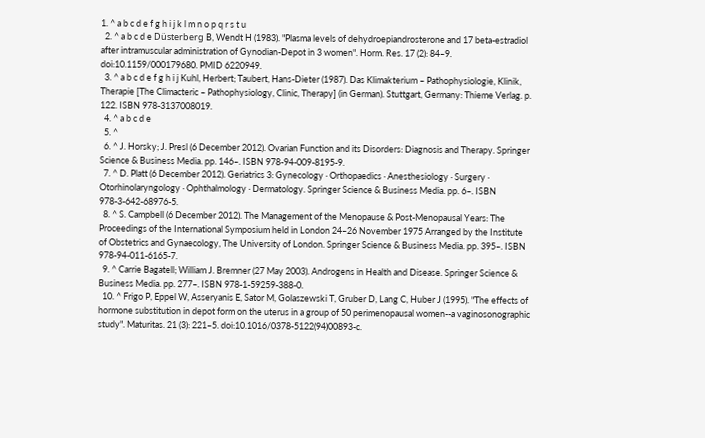1. ^ a b c d e f g h i j k l m n o p q r s t u
  2. ^ a b c d e Düsterberg B, Wendt H (1983). "Plasma levels of dehydroepiandrosterone and 17 beta-estradiol after intramuscular administration of Gynodian-Depot in 3 women". Horm. Res. 17 (2): 84–9. doi:10.1159/000179680. PMID 6220949.
  3. ^ a b c d e f g h i j Kuhl, Herbert; Taubert, Hans-Dieter (1987). Das Klimakterium – Pathophysiologie, Klinik, Therapie [The Climacteric – Pathophysiology, Clinic, Therapy] (in German). Stuttgart, Germany: Thieme Verlag. p. 122. ISBN 978-3137008019.
  4. ^ a b c d e
  5. ^
  6. ^ J. Horsky; J. Presl (6 December 2012). Ovarian Function and its Disorders: Diagnosis and Therapy. Springer Science & Business Media. pp. 146–. ISBN 978-94-009-8195-9.
  7. ^ D. Platt (6 December 2012). Geriatrics 3: Gynecology · Orthopaedics · Anesthesiology · Surgery · Otorhinolaryngology · Ophthalmology · Dermatology. Springer Science & Business Media. pp. 6–. ISBN 978-3-642-68976-5.
  8. ^ S. Campbell (6 December 2012). The Management of the Menopause & Post-Menopausal Years: The Proceedings of the International Symposium held in London 24–26 November 1975 Arranged by the Institute of Obstetrics and Gynaecology, The University of London. Springer Science & Business Media. pp. 395–. ISBN 978-94-011-6165-7.
  9. ^ Carrie Bagatell; William J. Bremner (27 May 2003). Androgens in Health and Disease. Springer Science & Business Media. pp. 277–. ISBN 978-1-59259-388-0.
  10. ^ Frigo P, Eppel W, Asseryanis E, Sator M, Golaszewski T, Gruber D, Lang C, Huber J (1995). "The effects of hormone substitution in depot form on the uterus in a group of 50 perimenopausal women--a vaginosonographic study". Maturitas. 21 (3): 221–5. doi:10.1016/0378-5122(94)00893-c.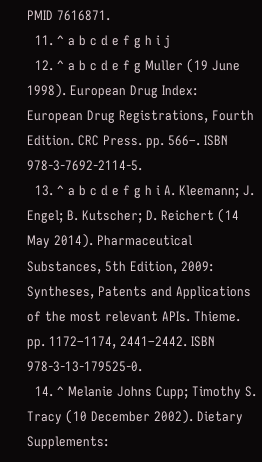PMID 7616871.
  11. ^ a b c d e f g h i j
  12. ^ a b c d e f g Muller (19 June 1998). European Drug Index: European Drug Registrations, Fourth Edition. CRC Press. pp. 566–. ISBN 978-3-7692-2114-5.
  13. ^ a b c d e f g h i A. Kleemann; J. Engel; B. Kutscher; D. Reichert (14 May 2014). Pharmaceutical Substances, 5th Edition, 2009: Syntheses, Patents and Applications of the most relevant APIs. Thieme. pp. 1172–1174, 2441–2442. ISBN 978-3-13-179525-0.
  14. ^ Melanie Johns Cupp; Timothy S. Tracy (10 December 2002). Dietary Supplements: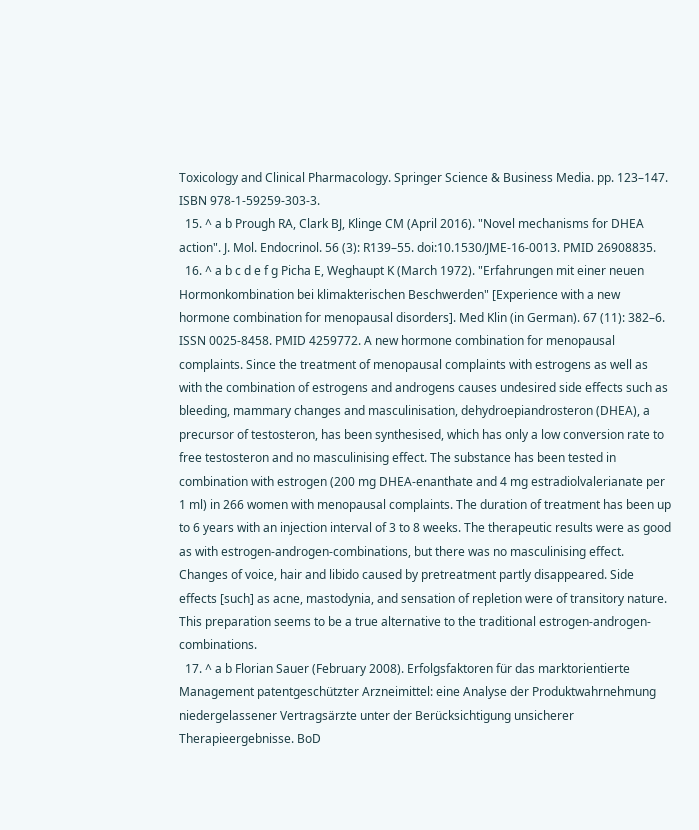Toxicology and Clinical Pharmacology. Springer Science & Business Media. pp. 123–147. ISBN 978-1-59259-303-3.
  15. ^ a b Prough RA, Clark BJ, Klinge CM (April 2016). "Novel mechanisms for DHEA action". J. Mol. Endocrinol. 56 (3): R139–55. doi:10.1530/JME-16-0013. PMID 26908835.
  16. ^ a b c d e f g Picha E, Weghaupt K (March 1972). "Erfahrungen mit einer neuen Hormonkombination bei klimakterischen Beschwerden" [Experience with a new hormone combination for menopausal disorders]. Med Klin (in German). 67 (11): 382–6. ISSN 0025-8458. PMID 4259772. A new hormone combination for menopausal complaints. Since the treatment of menopausal complaints with estrogens as well as with the combination of estrogens and androgens causes undesired side effects such as bleeding, mammary changes and masculinisation, dehydroepiandrosteron (DHEA), a precursor of testosteron, has been synthesised, which has only a low conversion rate to free testosteron and no masculinising effect. The substance has been tested in combination with estrogen (200 mg DHEA-enanthate and 4 mg estradiolvalerianate per 1 ml) in 266 women with menopausal complaints. The duration of treatment has been up to 6 years with an injection interval of 3 to 8 weeks. The therapeutic results were as good as with estrogen-androgen-combinations, but there was no masculinising effect. Changes of voice, hair and libido caused by pretreatment partly disappeared. Side effects [such] as acne, mastodynia, and sensation of repletion were of transitory nature. This preparation seems to be a true alternative to the traditional estrogen-androgen-combinations.
  17. ^ a b Florian Sauer (February 2008). Erfolgsfaktoren für das marktorientierte Management patentgeschützter Arzneimittel: eine Analyse der Produktwahrnehmung niedergelassener Vertragsärzte unter der Berücksichtigung unsicherer Therapieergebnisse. BoD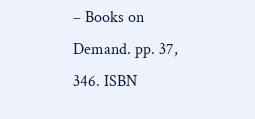– Books on Demand. pp. 37, 346. ISBN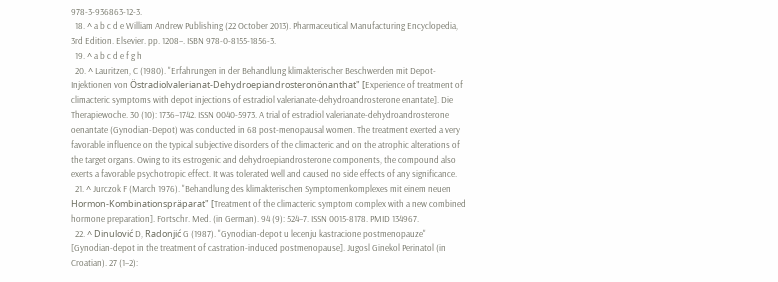978-3-936863-12-3.
  18. ^ a b c d e William Andrew Publishing (22 October 2013). Pharmaceutical Manufacturing Encyclopedia, 3rd Edition. Elsevier. pp. 1208–. ISBN 978-0-8155-1856-3.
  19. ^ a b c d e f g h
  20. ^ Lauritzen, C (1980). "Erfahrungen in der Behandlung klimakterischer Beschwerden mit Depot-Injektionen von Östradiolvalerianat-Dehydroepiandrosteronönanthat" [Experience of treatment of climacteric symptoms with depot injections of estradiol valerianate-dehydroandrosterone enantate]. Die Therapiewoche. 30 (10): 1736–1742. ISSN 0040-5973. A trial of estradiol valerianate-dehydroandrosterone oenantate (Gynodian-Depot) was conducted in 68 post-menopausal women. The treatment exerted a very favorable influence on the typical subjective disorders of the climacteric and on the atrophic alterations of the target organs. Owing to its estrogenic and dehydroepiandrosterone components, the compound also exerts a favorable psychotropic effect. It was tolerated well and caused no side effects of any significance.
  21. ^ Jurczok F (March 1976). "Behandlung des klimakterischen Symptomenkomplexes mit einem neuen Hormon-Kombinationspräparat" [Treatment of the climacteric symptom complex with a new combined hormone preparation]. Fortschr. Med. (in German). 94 (9): 524–7. ISSN 0015-8178. PMID 134967.
  22. ^ Dinulović D, Radonjić G (1987). "Gynodian-depot u lecenju kastracione postmenopauze" [Gynodian-depot in the treatment of castration-induced postmenopause]. Jugosl Ginekol Perinatol (in Croatian). 27 (1–2):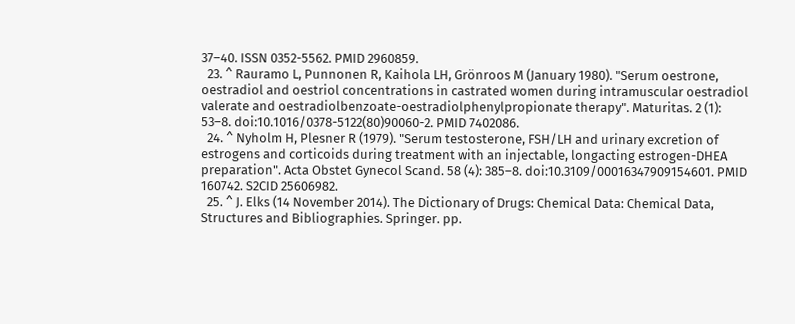37–40. ISSN 0352-5562. PMID 2960859.
  23. ^ Rauramo L, Punnonen R, Kaihola LH, Grönroos M (January 1980). "Serum oestrone, oestradiol and oestriol concentrations in castrated women during intramuscular oestradiol valerate and oestradiolbenzoate-oestradiolphenylpropionate therapy". Maturitas. 2 (1): 53–8. doi:10.1016/0378-5122(80)90060-2. PMID 7402086.
  24. ^ Nyholm H, Plesner R (1979). "Serum testosterone, FSH/LH and urinary excretion of estrogens and corticoids during treatment with an injectable, longacting estrogen-DHEA preparation". Acta Obstet Gynecol Scand. 58 (4): 385–8. doi:10.3109/00016347909154601. PMID 160742. S2CID 25606982.
  25. ^ J. Elks (14 November 2014). The Dictionary of Drugs: Chemical Data: Chemical Data, Structures and Bibliographies. Springer. pp.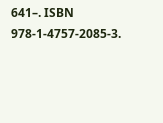641–. ISBN 978-1-4757-2085-3.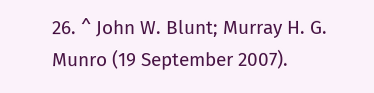26. ^ John W. Blunt; Murray H. G. Munro (19 September 2007).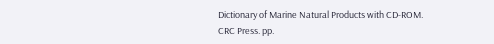Dictionary of Marine Natural Products with CD-ROM. CRC Press. pp.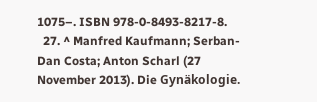1075–. ISBN 978-0-8493-8217-8.
  27. ^ Manfred Kaufmann; Serban-Dan Costa; Anton Scharl (27 November 2013). Die Gynäkologie.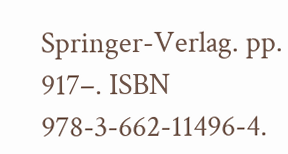Springer-Verlag. pp. 917–. ISBN 978-3-662-11496-4.